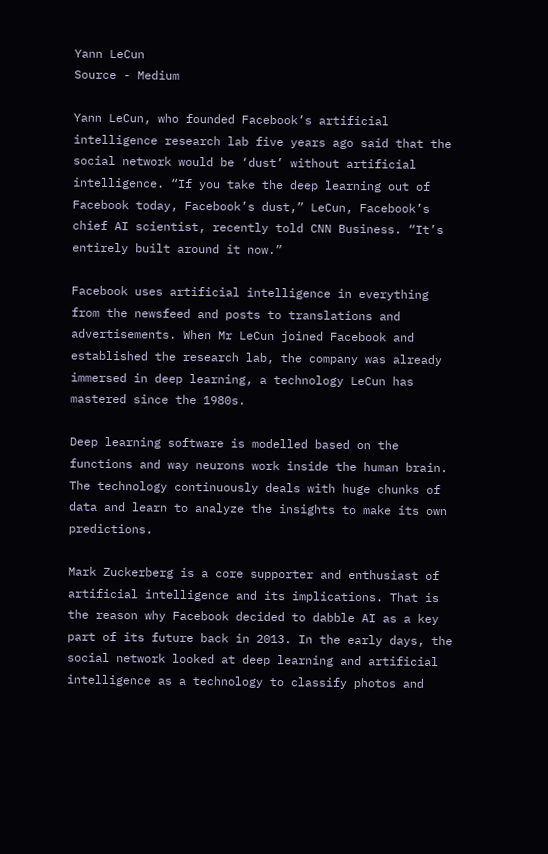Yann LeCun
Source - Medium

Yann LeCun, who founded Facebook’s artificial intelligence research lab five years ago said that the social network would be ‘dust’ without artificial intelligence. “If you take the deep learning out of Facebook today, Facebook’s dust,” LeCun, Facebook’s chief AI scientist, recently told CNN Business. “It’s entirely built around it now.”

Facebook uses artificial intelligence in everything from the newsfeed and posts to translations and advertisements. When Mr LeCun joined Facebook and established the research lab, the company was already immersed in deep learning, a technology LeCun has mastered since the 1980s.

Deep learning software is modelled based on the functions and way neurons work inside the human brain. The technology continuously deals with huge chunks of data and learn to analyze the insights to make its own predictions.

Mark Zuckerberg is a core supporter and enthusiast of artificial intelligence and its implications. That is the reason why Facebook decided to dabble AI as a key part of its future back in 2013. In the early days, the social network looked at deep learning and artificial intelligence as a technology to classify photos and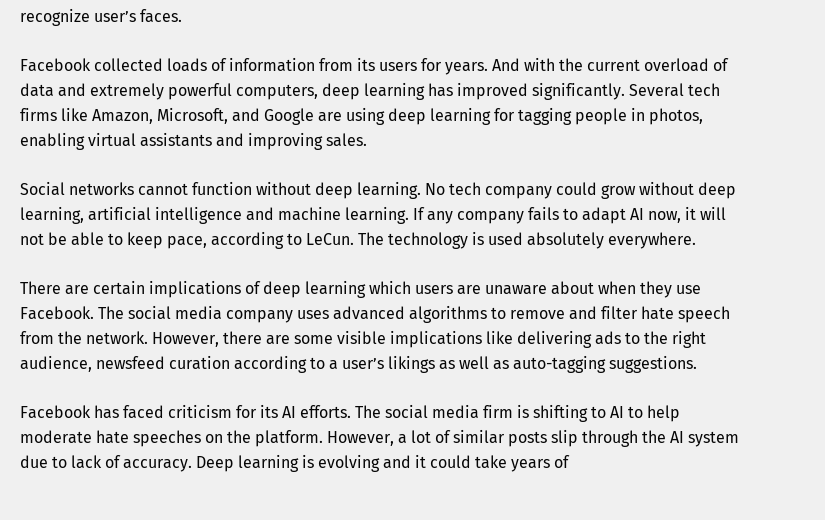recognize user’s faces.

Facebook collected loads of information from its users for years. And with the current overload of data and extremely powerful computers, deep learning has improved significantly. Several tech firms like Amazon, Microsoft, and Google are using deep learning for tagging people in photos, enabling virtual assistants and improving sales.

Social networks cannot function without deep learning. No tech company could grow without deep learning, artificial intelligence and machine learning. If any company fails to adapt AI now, it will not be able to keep pace, according to LeCun. The technology is used absolutely everywhere.

There are certain implications of deep learning which users are unaware about when they use Facebook. The social media company uses advanced algorithms to remove and filter hate speech from the network. However, there are some visible implications like delivering ads to the right audience, newsfeed curation according to a user’s likings as well as auto-tagging suggestions.

Facebook has faced criticism for its AI efforts. The social media firm is shifting to AI to help moderate hate speeches on the platform. However, a lot of similar posts slip through the AI system due to lack of accuracy. Deep learning is evolving and it could take years of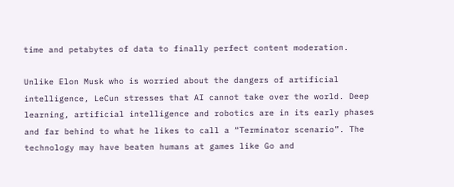time and petabytes of data to finally perfect content moderation.

Unlike Elon Musk who is worried about the dangers of artificial intelligence, LeCun stresses that AI cannot take over the world. Deep learning, artificial intelligence and robotics are in its early phases and far behind to what he likes to call a “Terminator scenario”. The technology may have beaten humans at games like Go and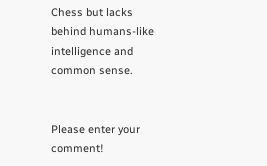Chess but lacks behind humans-like intelligence and common sense.


Please enter your comment!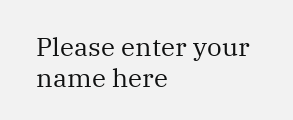Please enter your name here